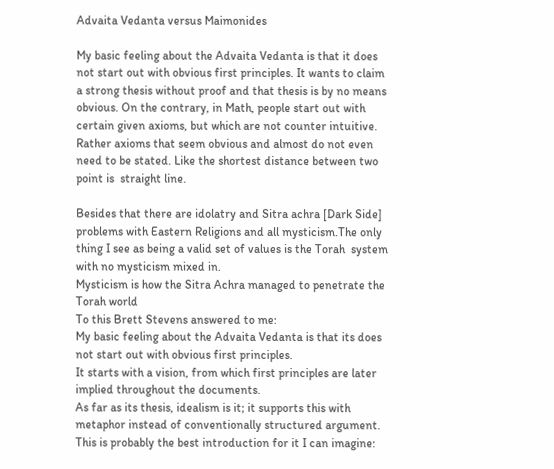Advaita Vedanta versus Maimonides

My basic feeling about the Advaita Vedanta is that it does not start out with obvious first principles. It wants to claim a strong thesis without proof and that thesis is by no means obvious. On the contrary, in Math, people start out with certain given axioms, but which are not counter intuitive. Rather axioms that seem obvious and almost do not even need to be stated. Like the shortest distance between two point is  straight line.

Besides that there are idolatry and Sitra achra [Dark Side] problems with Eastern Religions and all mysticism.The only thing I see as being a valid set of values is the Torah  system with no mysticism mixed in.
Mysticism is how the Sitra Achra managed to penetrate the Torah world
To this Brett Stevens answered to me:
My basic feeling about the Advaita Vedanta is that its does not start out with obvious first principles.
It starts with a vision, from which first principles are later implied throughout the documents.
As far as its thesis, idealism is it; it supports this with metaphor instead of conventionally structured argument.
This is probably the best introduction for it I can imagine: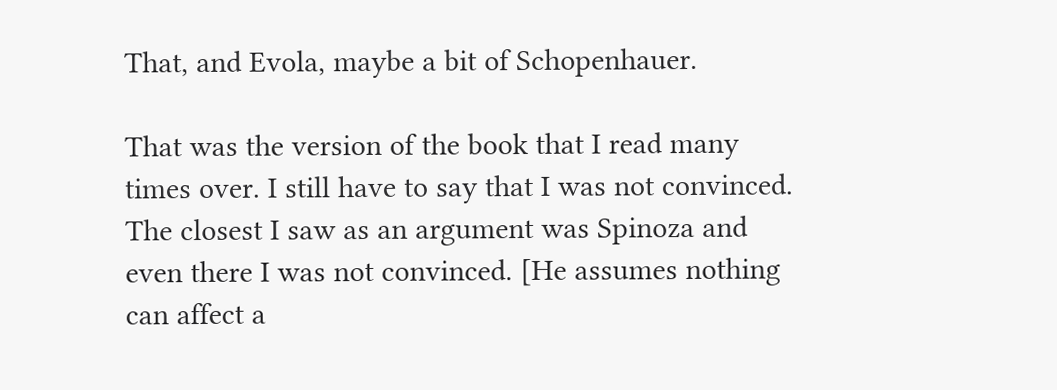That, and Evola, maybe a bit of Schopenhauer.

That was the version of the book that I read many times over. I still have to say that I was not convinced. The closest I saw as an argument was Spinoza and even there I was not convinced. [He assumes nothing can affect a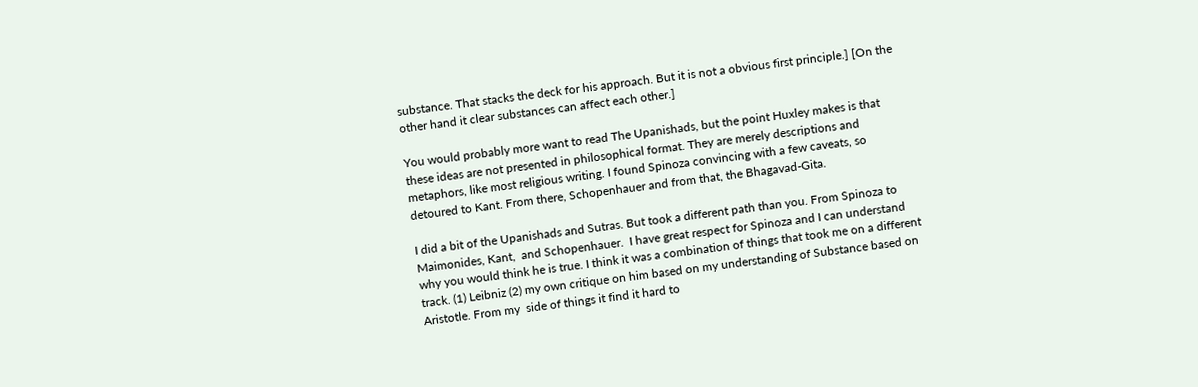substance. That stacks the deck for his approach. But it is not a obvious first principle.] [On the other hand it clear substances can affect each other.]

You would probably more want to read The Upanishads, but the point Huxley makes is that these ideas are not presented in philosophical format. They are merely descriptions and metaphors, like most religious writing. I found Spinoza convincing with a few caveats, so detoured to Kant. From there, Schopenhauer and from that, the Bhagavad-Gita.

I did a bit of the Upanishads and Sutras. But took a different path than you. From Spinoza to Maimonides, Kant,  and Schopenhauer.  I have great respect for Spinoza and I can understand why you would think he is true. I think it was a combination of things that took me on a different track. (1) Leibniz (2) my own critique on him based on my understanding of Substance based on Aristotle. From my  side of things it find it hard to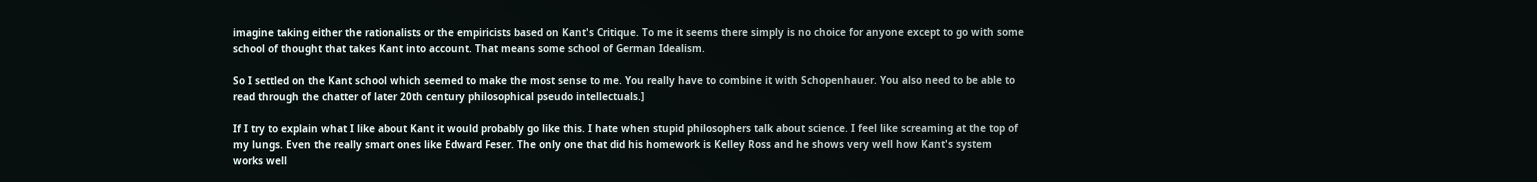imagine taking either the rationalists or the empiricists based on Kant's Critique. To me it seems there simply is no choice for anyone except to go with some school of thought that takes Kant into account. That means some school of German Idealism.

So I settled on the Kant school which seemed to make the most sense to me. You really have to combine it with Schopenhauer. You also need to be able to read through the chatter of later 20th century philosophical pseudo intellectuals.]

If I try to explain what I like about Kant it would probably go like this. I hate when stupid philosophers talk about science. I feel like screaming at the top of my lungs. Even the really smart ones like Edward Feser. The only one that did his homework is Kelley Ross and he shows very well how Kant's system works well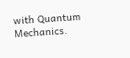with Quantum Mechanics.